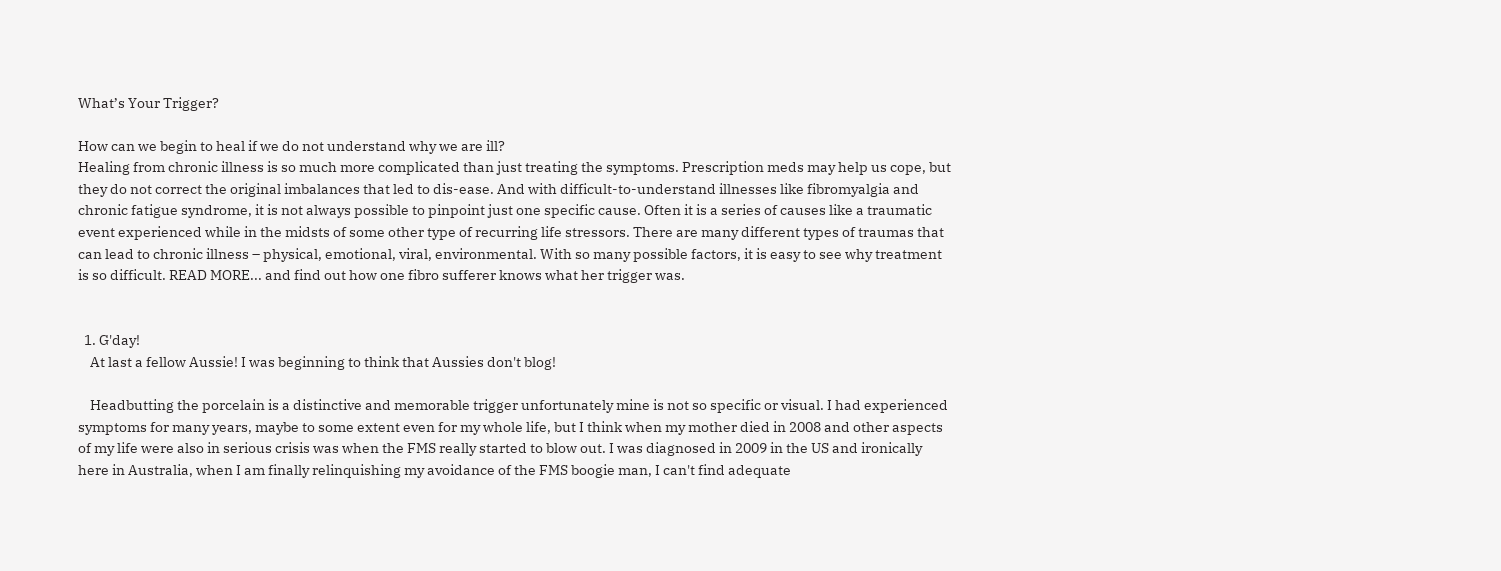What’s Your Trigger?

How can we begin to heal if we do not understand why we are ill?
Healing from chronic illness is so much more complicated than just treating the symptoms. Prescription meds may help us cope, but they do not correct the original imbalances that led to dis-ease. And with difficult-to-understand illnesses like fibromyalgia and chronic fatigue syndrome, it is not always possible to pinpoint just one specific cause. Often it is a series of causes like a traumatic event experienced while in the midsts of some other type of recurring life stressors. There are many different types of traumas that can lead to chronic illness – physical, emotional, viral, environmental. With so many possible factors, it is easy to see why treatment is so difficult. READ MORE... and find out how one fibro sufferer knows what her trigger was.


  1. G'day!
    At last a fellow Aussie! I was beginning to think that Aussies don't blog!

    Headbutting the porcelain is a distinctive and memorable trigger unfortunately mine is not so specific or visual. I had experienced symptoms for many years, maybe to some extent even for my whole life, but I think when my mother died in 2008 and other aspects of my life were also in serious crisis was when the FMS really started to blow out. I was diagnosed in 2009 in the US and ironically here in Australia, when I am finally relinquishing my avoidance of the FMS boogie man, I can't find adequate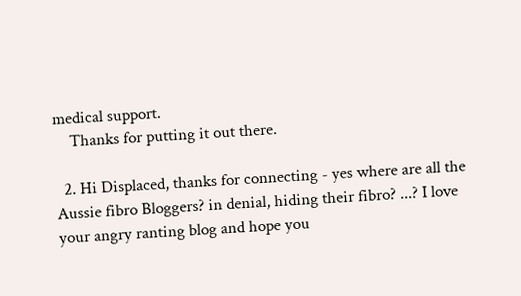medical support.
    Thanks for putting it out there.

  2. Hi Displaced, thanks for connecting - yes where are all the Aussie fibro Bloggers? in denial, hiding their fibro? ...? I love your angry ranting blog and hope you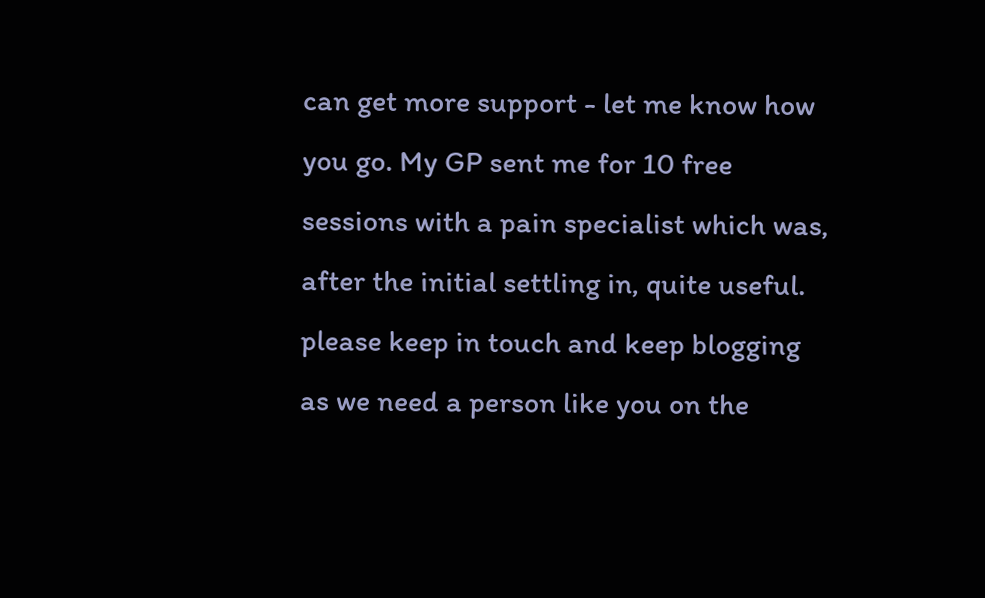can get more support - let me know how you go. My GP sent me for 10 free sessions with a pain specialist which was, after the initial settling in, quite useful. please keep in touch and keep blogging as we need a person like you on the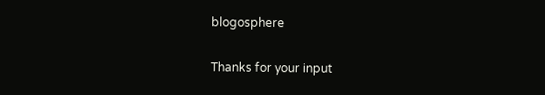blogosphere


Thanks for your input